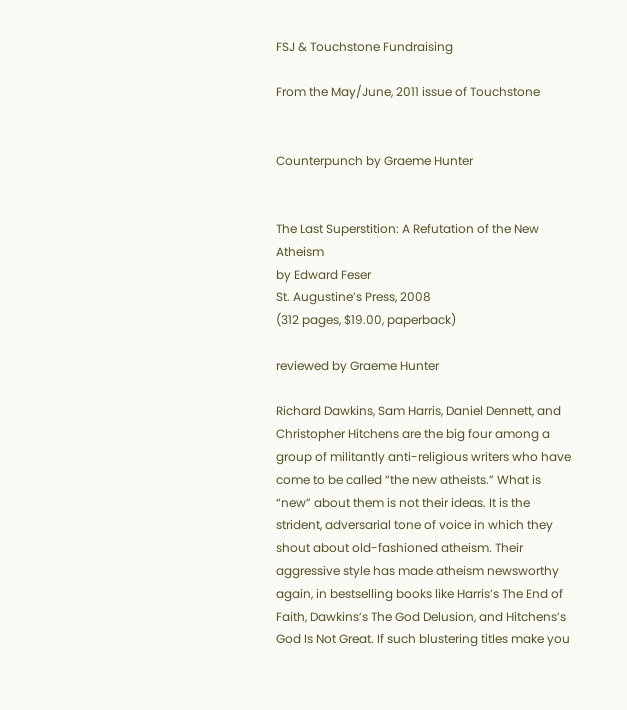FSJ & Touchstone Fundraising

From the May/June, 2011 issue of Touchstone


Counterpunch by Graeme Hunter


The Last Superstition: A Refutation of the New Atheism
by Edward Feser
St. Augustine’s Press, 2008
(312 pages, $19.00, paperback)

reviewed by Graeme Hunter

Richard Dawkins, Sam Harris, Daniel Dennett, and Christopher Hitchens are the big four among a group of militantly anti-religious writers who have come to be called “the new atheists.” What is “new” about them is not their ideas. It is the strident, adversarial tone of voice in which they shout about old-fashioned atheism. Their aggressive style has made atheism newsworthy again, in bestselling books like Harris’s The End of Faith, Dawkins’s The God Delusion, and Hitchens’s God Is Not Great. If such blustering titles make you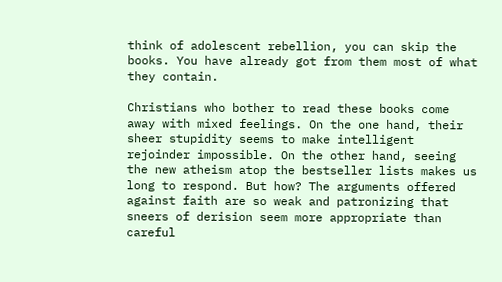think of adolescent rebellion, you can skip the books. You have already got from them most of what they contain.

Christians who bother to read these books come away with mixed feelings. On the one hand, their sheer stupidity seems to make intelligent rejoinder impossible. On the other hand, seeing the new atheism atop the bestseller lists makes us long to respond. But how? The arguments offered against faith are so weak and patronizing that sneers of derision seem more appropriate than careful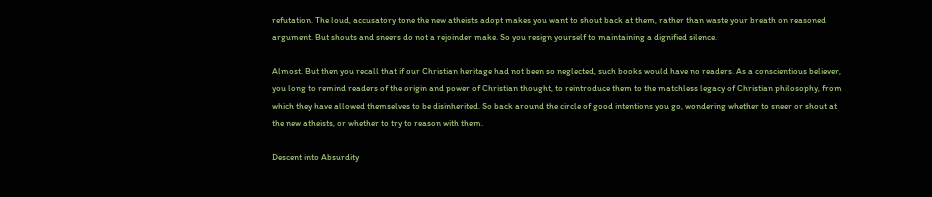refutation. The loud, accusatory tone the new atheists adopt makes you want to shout back at them, rather than waste your breath on reasoned argument. But shouts and sneers do not a rejoinder make. So you resign yourself to maintaining a dignified silence.

Almost. But then you recall that if our Christian heritage had not been so neglected, such books would have no readers. As a conscientious believer, you long to remind readers of the origin and power of Christian thought, to reintroduce them to the matchless legacy of Christian philosophy, from which they have allowed themselves to be disinherited. So back around the circle of good intentions you go, wondering whether to sneer or shout at the new atheists, or whether to try to reason with them.

Descent into Absurdity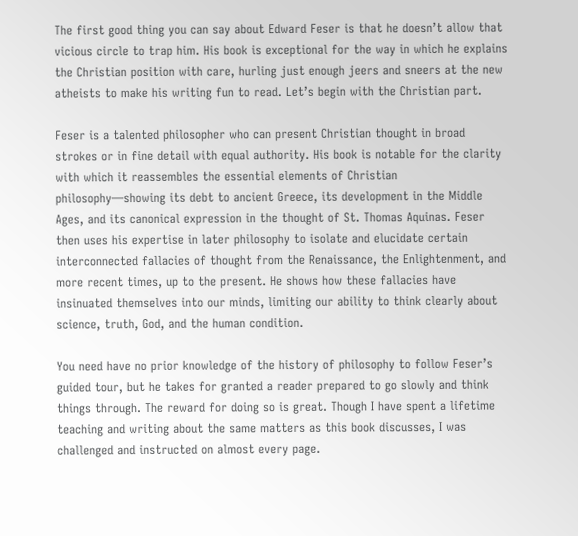The first good thing you can say about Edward Feser is that he doesn’t allow that vicious circle to trap him. His book is exceptional for the way in which he explains the Christian position with care, hurling just enough jeers and sneers at the new atheists to make his writing fun to read. Let’s begin with the Christian part.

Feser is a talented philosopher who can present Christian thought in broad strokes or in fine detail with equal authority. His book is notable for the clarity with which it reassembles the essential elements of Christian philosophy—showing its debt to ancient Greece, its development in the Middle Ages, and its canonical expression in the thought of St. Thomas Aquinas. Feser then uses his expertise in later philosophy to isolate and elucidate certain interconnected fallacies of thought from the Renaissance, the Enlightenment, and more recent times, up to the present. He shows how these fallacies have insinuated themselves into our minds, limiting our ability to think clearly about science, truth, God, and the human condition.

You need have no prior knowledge of the history of philosophy to follow Feser’s guided tour, but he takes for granted a reader prepared to go slowly and think things through. The reward for doing so is great. Though I have spent a lifetime teaching and writing about the same matters as this book discusses, I was challenged and instructed on almost every page.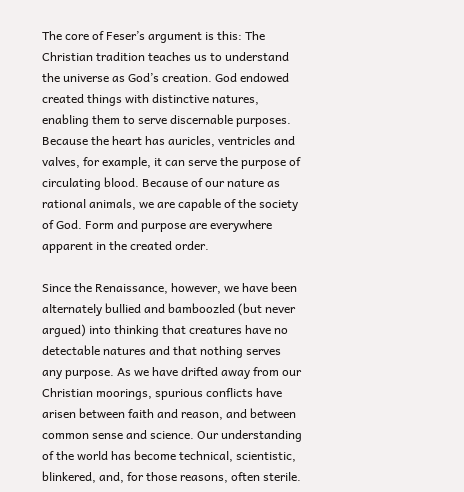The core of Feser’s argument is this: The Christian tradition teaches us to understand the universe as God’s creation. God endowed created things with distinctive natures, enabling them to serve discernable purposes. Because the heart has auricles, ventricles and valves, for example, it can serve the purpose of circulating blood. Because of our nature as rational animals, we are capable of the society of God. Form and purpose are everywhere apparent in the created order.

Since the Renaissance, however, we have been alternately bullied and bamboozled (but never argued) into thinking that creatures have no detectable natures and that nothing serves any purpose. As we have drifted away from our Christian moorings, spurious conflicts have arisen between faith and reason, and between common sense and science. Our understanding of the world has become technical, scientistic, blinkered, and, for those reasons, often sterile.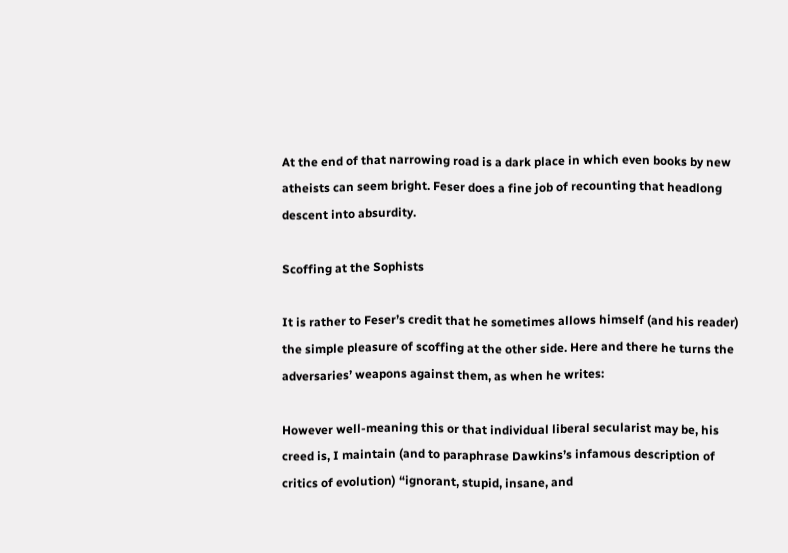At the end of that narrowing road is a dark place in which even books by new atheists can seem bright. Feser does a fine job of recounting that headlong descent into absurdity.

Scoffing at the Sophists

It is rather to Feser’s credit that he sometimes allows himself (and his reader) the simple pleasure of scoffing at the other side. Here and there he turns the adversaries’ weapons against them, as when he writes:

However well-meaning this or that individual liberal secularist may be, his creed is, I maintain (and to paraphrase Dawkins’s infamous description of critics of evolution) “ignorant, stupid, insane, and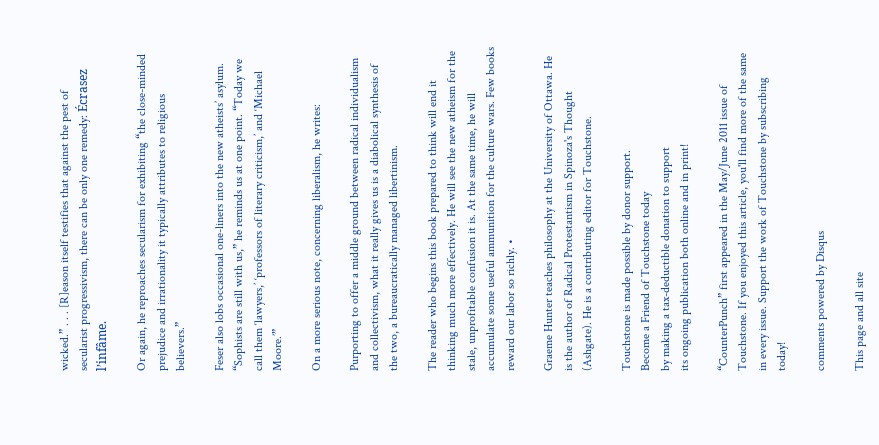wicked.” . . . [R]eason itself testifies that against the pest of secularist progressivism, there can be only one remedy: Écrasez l’infâme.

Or again, he reproaches secularism for exhibiting “the close-minded prejudice and irrationality it typically attributes to religious believers.”

Feser also lobs occasional one-liners into the new atheists’ asylum. “Sophists are still with us,” he reminds us at one point. “Today we call them ‘lawyers,’ ‘professors of literary criticism,’ and ‘Michael Moore.’”

On a more serious note, concerning liberalism, he writes:

Purporting to offer a middle ground between radical individualism and collectivism, what it really gives us is a diabolical synthesis of the two, a bureaucratically managed libertinism.

The reader who begins this book prepared to think will end it thinking much more effectively. He will see the new atheism for the stale, unprofitable confusion it is. At the same time, he will accumulate some useful ammunition for the culture wars. Few books reward our labor so richly. •

Graeme Hunter teaches philosophy at the University of Ottawa. He is the author of Radical Protestantism in Spinoza's Thought (Ashgate). He is a contributing editor for Touchstone.

Touchstone is made possible by donor support.
Become a Friend of Touchstone today
by making a tax-deductible donation to support
its ongoing publication both online and in print!

“CounterPunch” first appeared in the May/June 2011 issue of Touchstone. If you enjoyed this article, you'll find more of the same in every issue. Support the work of Touchstone by subscribing today!

comments powered by Disqus

This page and all site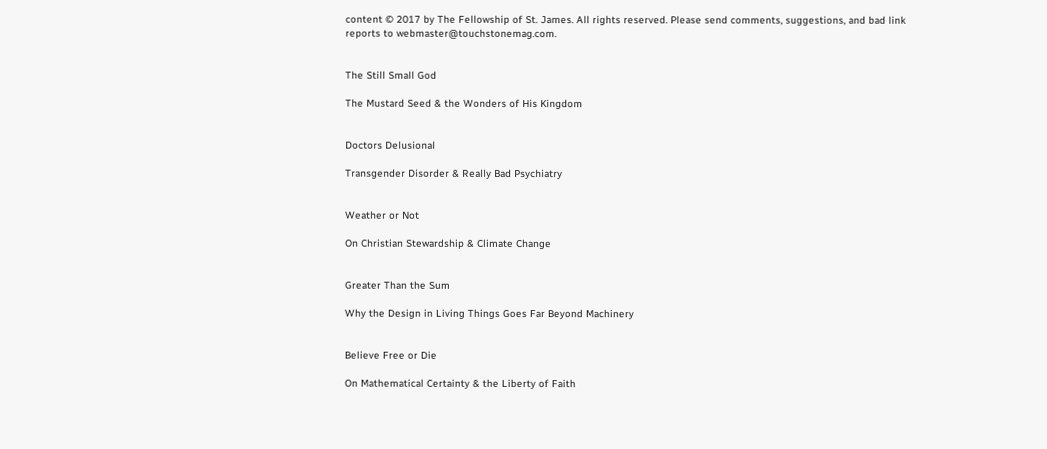content © 2017 by The Fellowship of St. James. All rights reserved. Please send comments, suggestions, and bad link reports to webmaster@touchstonemag.com.


The Still Small God

The Mustard Seed & the Wonders of His Kingdom


Doctors Delusional

Transgender Disorder & Really Bad Psychiatry


Weather or Not

On Christian Stewardship & Climate Change


Greater Than the Sum

Why the Design in Living Things Goes Far Beyond Machinery


Believe Free or Die

On Mathematical Certainty & the Liberty of Faith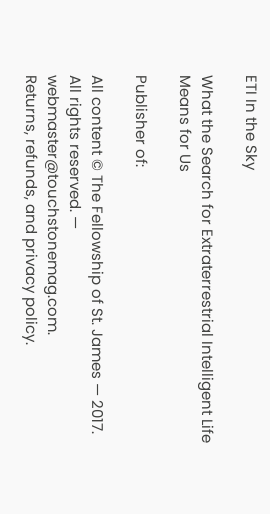ETI In the Sky

What the Search for Extraterrestrial Intelligent Life Means for Us

Publisher of:

All content © The Fellowship of St. James — 2017. All rights reserved. — webmaster@touchstonemag.com.
Returns, refunds, and privacy policy.